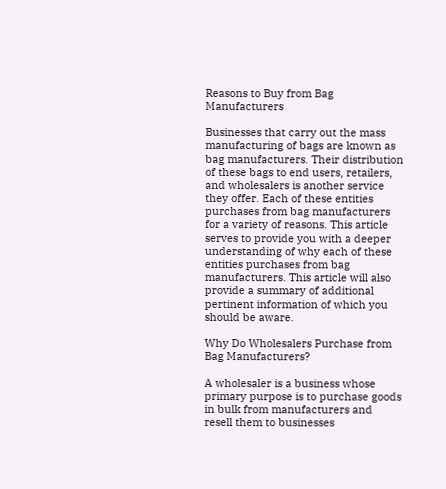Reasons to Buy from Bag Manufacturers

Businesses that carry out the mass manufacturing of bags are known as bag manufacturers. Their distribution of these bags to end users, retailers, and wholesalers is another service they offer. Each of these entities purchases from bag manufacturers for a variety of reasons. This article serves to provide you with a deeper understanding of why each of these entities purchases from bag manufacturers. This article will also provide a summary of additional pertinent information of which you should be aware.

Why Do Wholesalers Purchase from Bag Manufacturers?

A wholesaler is a business whose primary purpose is to purchase goods in bulk from manufacturers and resell them to businesses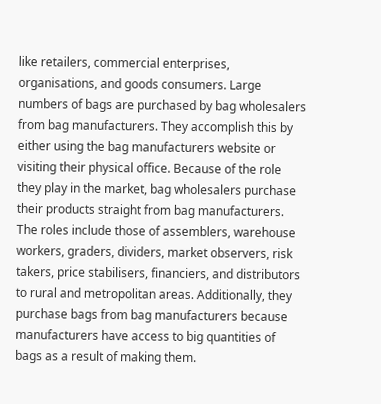like retailers, commercial enterprises, organisations, and goods consumers. Large numbers of bags are purchased by bag wholesalers from bag manufacturers. They accomplish this by either using the bag manufacturers website or visiting their physical office. Because of the role they play in the market, bag wholesalers purchase their products straight from bag manufacturers. The roles include those of assemblers, warehouse workers, graders, dividers, market observers, risk takers, price stabilisers, financiers, and distributors to rural and metropolitan areas. Additionally, they purchase bags from bag manufacturers because manufacturers have access to big quantities of bags as a result of making them.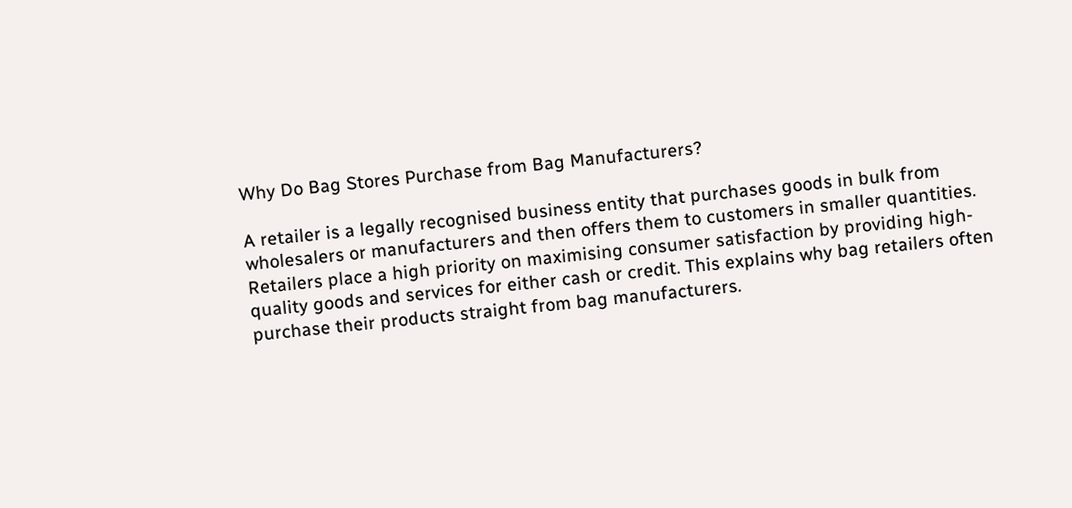Why Do Bag Stores Purchase from Bag Manufacturers?

A retailer is a legally recognised business entity that purchases goods in bulk from wholesalers or manufacturers and then offers them to customers in smaller quantities. Retailers place a high priority on maximising consumer satisfaction by providing high-quality goods and services for either cash or credit. This explains why bag retailers often purchase their products straight from bag manufacturers.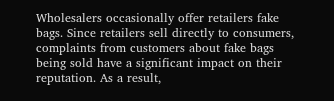Wholesalers occasionally offer retailers fake bags. Since retailers sell directly to consumers, complaints from customers about fake bags being sold have a significant impact on their reputation. As a result,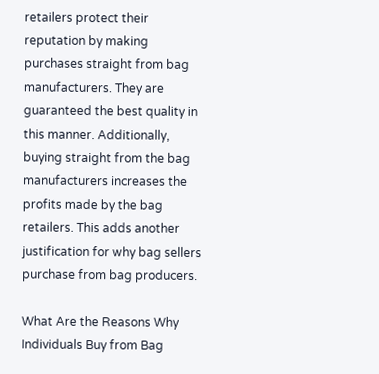retailers protect their reputation by making purchases straight from bag manufacturers. They are guaranteed the best quality in this manner. Additionally, buying straight from the bag manufacturers increases the profits made by the bag retailers. This adds another justification for why bag sellers purchase from bag producers.

What Are the Reasons Why Individuals Buy from Bag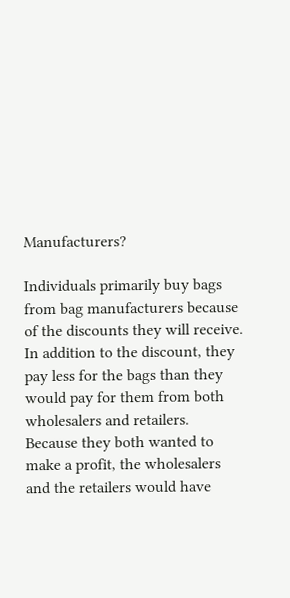Manufacturers?

Individuals primarily buy bags from bag manufacturers because of the discounts they will receive. In addition to the discount, they pay less for the bags than they would pay for them from both wholesalers and retailers. Because they both wanted to make a profit, the wholesalers and the retailers would have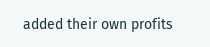added their own profits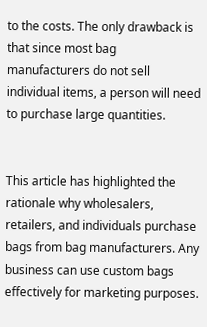to the costs. The only drawback is that since most bag manufacturers do not sell individual items, a person will need to purchase large quantities.


This article has highlighted the rationale why wholesalers, retailers, and individuals purchase bags from bag manufacturers. Any business can use custom bags effectively for marketing purposes.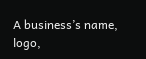A business’s name, logo,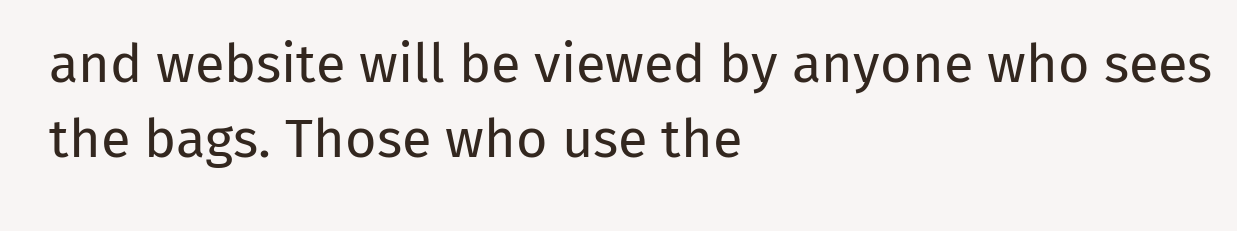and website will be viewed by anyone who sees the bags. Those who use the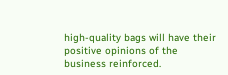high-quality bags will have their positive opinions of the business reinforced.